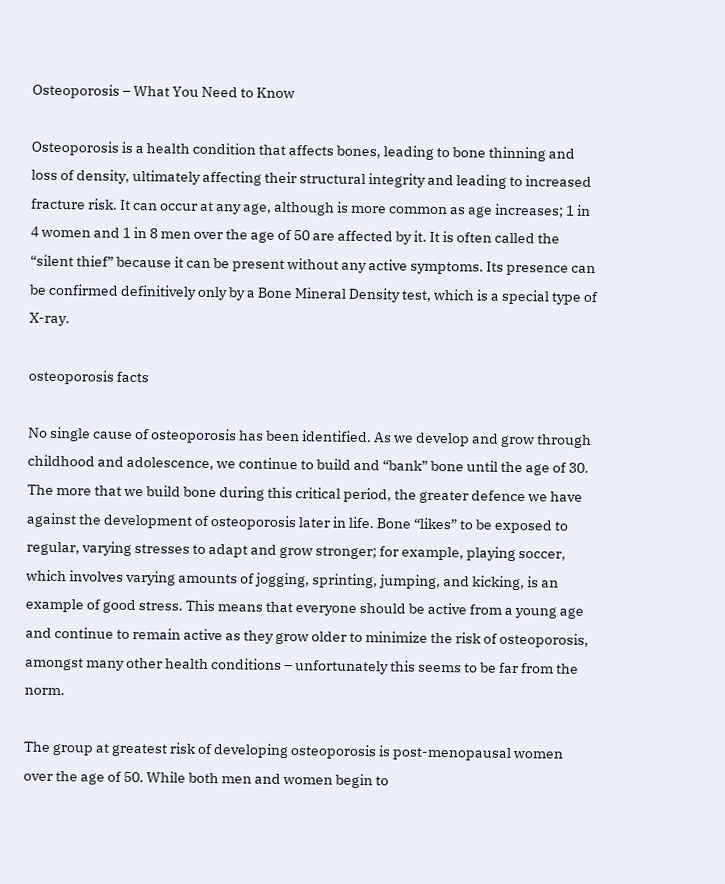Osteoporosis – What You Need to Know

Osteoporosis is a health condition that affects bones, leading to bone thinning and loss of density, ultimately affecting their structural integrity and leading to increased fracture risk. It can occur at any age, although is more common as age increases; 1 in 4 women and 1 in 8 men over the age of 50 are affected by it. It is often called the “silent thief” because it can be present without any active symptoms. Its presence can be confirmed definitively only by a Bone Mineral Density test, which is a special type of X-ray.

osteoporosis facts

No single cause of osteoporosis has been identified. As we develop and grow through childhood and adolescence, we continue to build and “bank” bone until the age of 30. The more that we build bone during this critical period, the greater defence we have against the development of osteoporosis later in life. Bone “likes” to be exposed to regular, varying stresses to adapt and grow stronger; for example, playing soccer, which involves varying amounts of jogging, sprinting, jumping, and kicking, is an example of good stress. This means that everyone should be active from a young age and continue to remain active as they grow older to minimize the risk of osteoporosis, amongst many other health conditions – unfortunately this seems to be far from the norm.

The group at greatest risk of developing osteoporosis is post-menopausal women over the age of 50. While both men and women begin to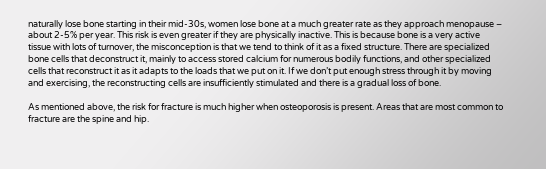naturally lose bone starting in their mid-30s, women lose bone at a much greater rate as they approach menopause – about 2-5% per year. This risk is even greater if they are physically inactive. This is because bone is a very active tissue with lots of turnover, the misconception is that we tend to think of it as a fixed structure. There are specialized bone cells that deconstruct it, mainly to access stored calcium for numerous bodily functions, and other specialized cells that reconstruct it as it adapts to the loads that we put on it. If we don’t put enough stress through it by moving and exercising, the reconstructing cells are insufficiently stimulated and there is a gradual loss of bone.

As mentioned above, the risk for fracture is much higher when osteoporosis is present. Areas that are most common to fracture are the spine and hip.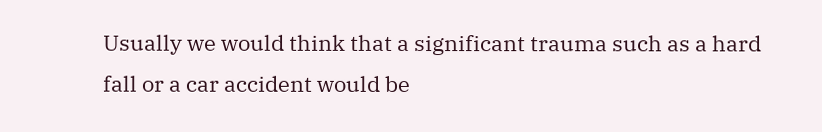Usually we would think that a significant trauma such as a hard fall or a car accident would be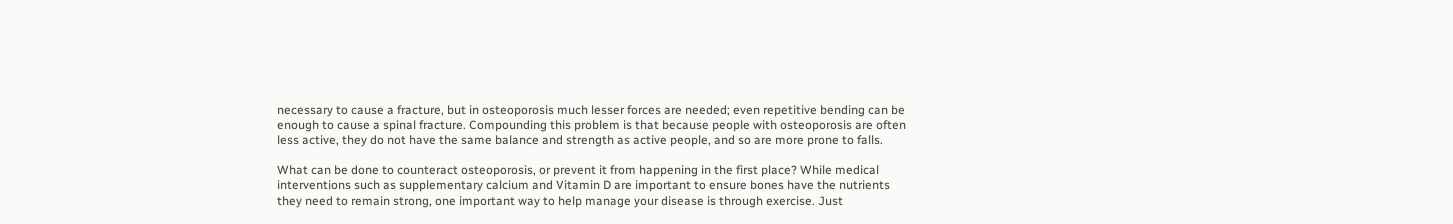necessary to cause a fracture, but in osteoporosis much lesser forces are needed; even repetitive bending can be enough to cause a spinal fracture. Compounding this problem is that because people with osteoporosis are often less active, they do not have the same balance and strength as active people, and so are more prone to falls.

What can be done to counteract osteoporosis, or prevent it from happening in the first place? While medical interventions such as supplementary calcium and Vitamin D are important to ensure bones have the nutrients they need to remain strong, one important way to help manage your disease is through exercise. Just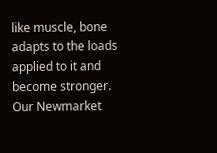like muscle, bone adapts to the loads applied to it and become stronger. Our Newmarket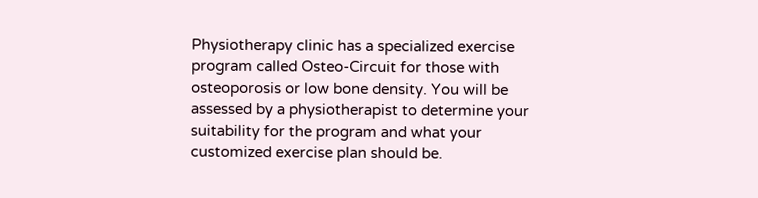Physiotherapy clinic has a specialized exercise program called Osteo-Circuit for those with osteoporosis or low bone density. You will be assessed by a physiotherapist to determine your suitability for the program and what your customized exercise plan should be.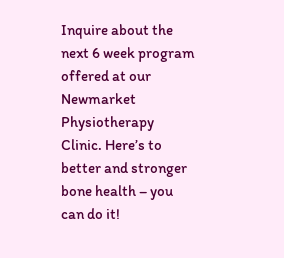Inquire about the next 6 week program offered at our Newmarket Physiotherapy Clinic. Here’s to better and stronger bone health – you can do it!